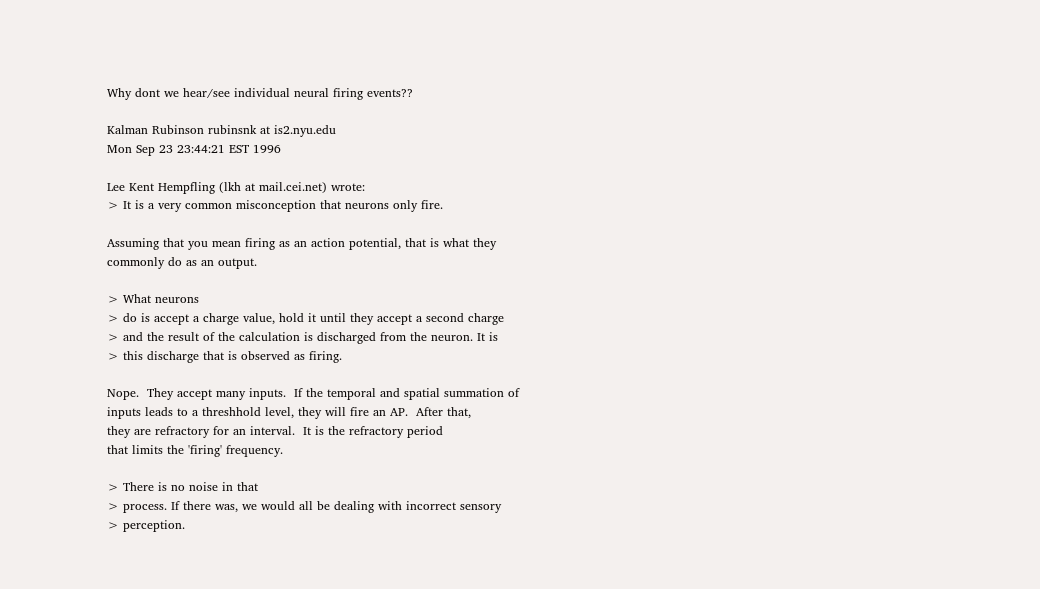Why dont we hear/see individual neural firing events??

Kalman Rubinson rubinsnk at is2.nyu.edu
Mon Sep 23 23:44:21 EST 1996

Lee Kent Hempfling (lkh at mail.cei.net) wrote:
> It is a very common misconception that neurons only fire.

Assuming that you mean firing as an action potential, that is what they
commonly do as an output.

> What neurons
> do is accept a charge value, hold it until they accept a second charge
> and the result of the calculation is discharged from the neuron. It is
> this discharge that is observed as firing.

Nope.  They accept many inputs.  If the temporal and spatial summation of
inputs leads to a threshhold level, they will fire an AP.  After that,
they are refractory for an interval.  It is the refractory period
that limits the 'firing' frequency.

> There is no noise in that
> process. If there was, we would all be dealing with incorrect sensory
> perception.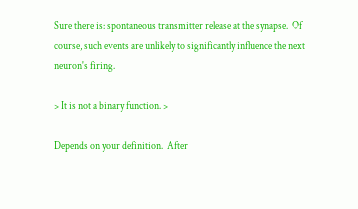Sure there is: spontaneous transmitter release at the synapse.  Of
course, such events are unlikely to significantly influence the next
neuron's firing.

> It is not a binary function. >

Depends on your definition.  After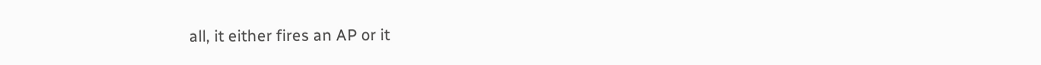all, it either fires an AP or it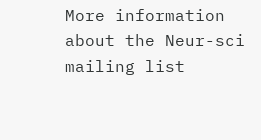More information about the Neur-sci mailing list